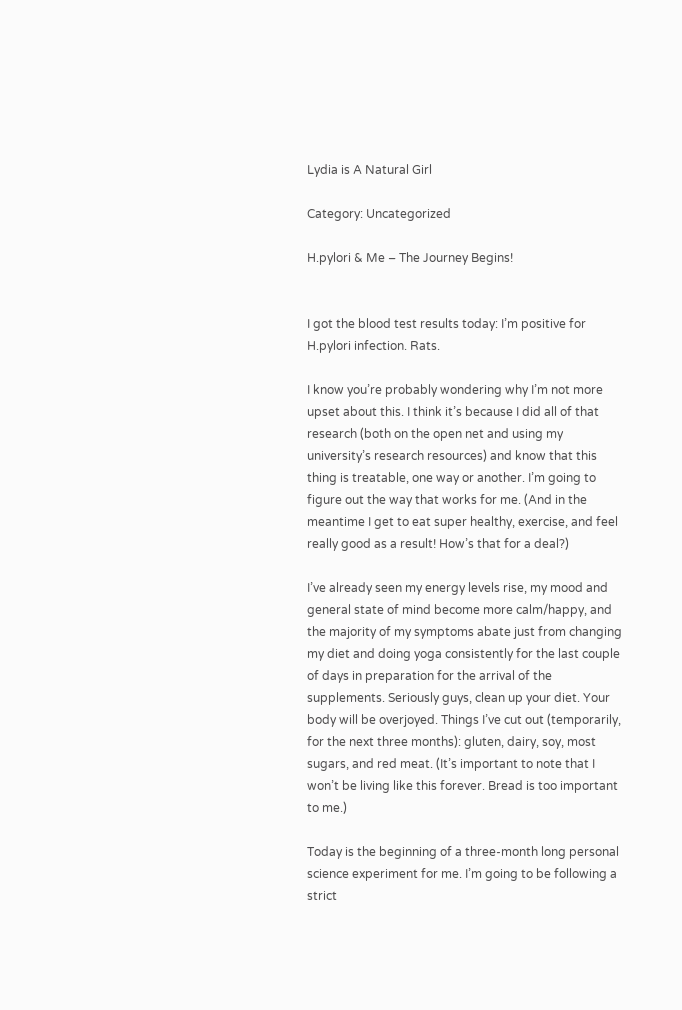Lydia is A Natural Girl

Category: Uncategorized

H.pylori & Me – The Journey Begins!


I got the blood test results today: I’m positive for H.pylori infection. Rats.

I know you’re probably wondering why I’m not more upset about this. I think it’s because I did all of that research (both on the open net and using my university’s research resources) and know that this thing is treatable, one way or another. I’m going to figure out the way that works for me. (And in the meantime I get to eat super healthy, exercise, and feel really good as a result! How’s that for a deal?)

I’ve already seen my energy levels rise, my mood and general state of mind become more calm/happy, and the majority of my symptoms abate just from changing my diet and doing yoga consistently for the last couple of days in preparation for the arrival of the supplements. Seriously guys, clean up your diet. Your body will be overjoyed. Things I’ve cut out (temporarily, for the next three months): gluten, dairy, soy, most sugars, and red meat. (It’s important to note that I won’t be living like this forever. Bread is too important to me.)

Today is the beginning of a three-month long personal science experiment for me. I’m going to be following a strict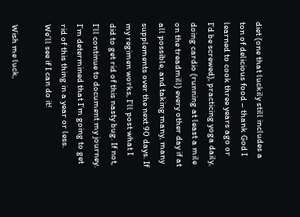diet (one that luckily still includes a ton of delicious food – thank God I learned to cook three years ago or I’d be screwed), practicing yoga daily, doing cardio (running at least a mile on the treadmill) every other day if at all possible, and taking many, many supplements over the next 90 days. If my regimen works, I’ll post what I did to get rid of this nasty bug. If not, I’ll continue to document my journey. I’m determined that I’m going to get rid of this thing in a year or less. We’ll see if I can do it!

Wish me luck,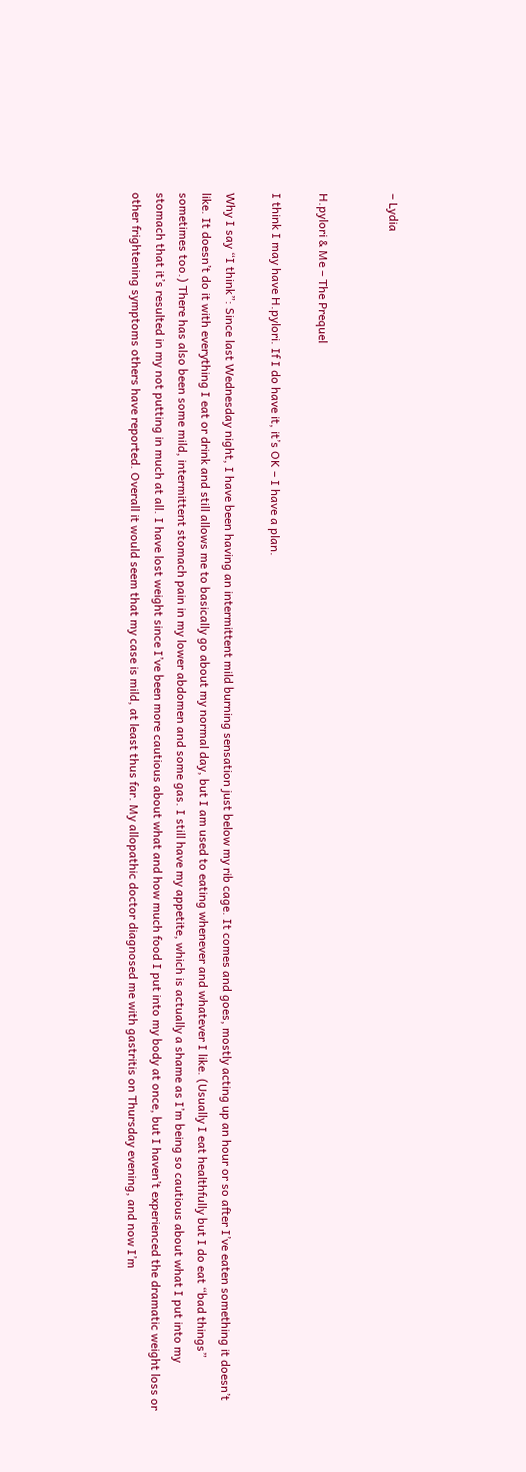– Lydia


H.pylori & Me – The Prequel

I think I may have H.pylori. If I do have it, it’s OK – I have a plan.

Why I say “I think”: Since last Wednesday night, I have been having an intermittent mild burning sensation just below my rib cage. It comes and goes, mostly acting up an hour or so after I’ve eaten something it doesn’t like. It doesn’t do it with everything I eat or drink and still allows me to basically go about my normal day, but I am used to eating whenever and whatever I like. (Usually I eat healthfully but I do eat “bad things” sometimes too.) There has also been some mild, intermittent stomach pain in my lower abdomen and some gas. I still have my appetite, which is actually a shame as I’m being so cautious about what I put into my stomach that it’s resulted in my not putting in much at all. I have lost weight since I’ve been more cautious about what and how much food I put into my body at once, but I haven’t experienced the dramatic weight loss or other frightening symptoms others have reported. Overall it would seem that my case is mild, at least thus far. My allopathic doctor diagnosed me with gastritis on Thursday evening, and now I’m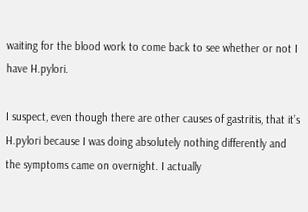waiting for the blood work to come back to see whether or not I have H.pylori.

I suspect, even though there are other causes of gastritis, that it’s H.pylori because I was doing absolutely nothing differently and the symptoms came on overnight. I actually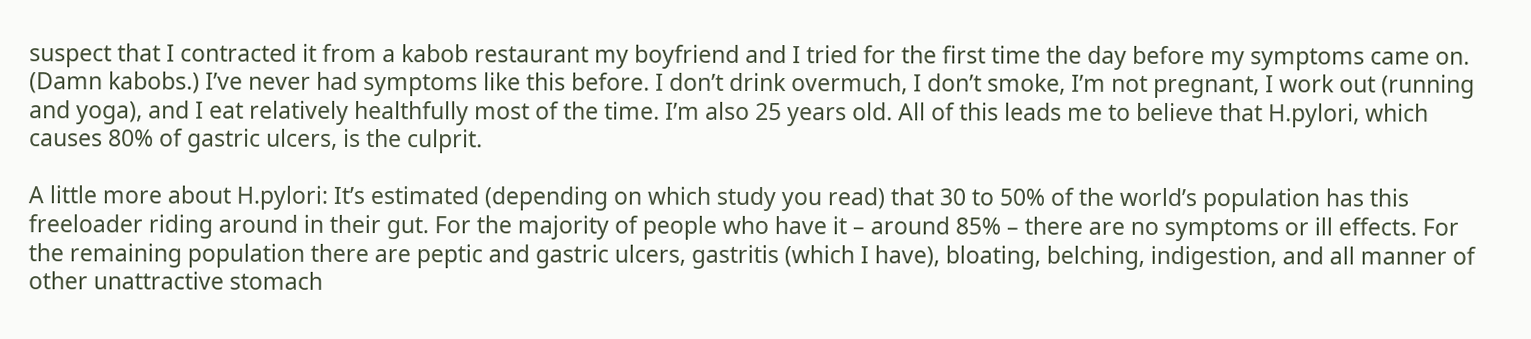suspect that I contracted it from a kabob restaurant my boyfriend and I tried for the first time the day before my symptoms came on. (Damn kabobs.) I’ve never had symptoms like this before. I don’t drink overmuch, I don’t smoke, I’m not pregnant, I work out (running and yoga), and I eat relatively healthfully most of the time. I’m also 25 years old. All of this leads me to believe that H.pylori, which causes 80% of gastric ulcers, is the culprit.

A little more about H.pylori: It’s estimated (depending on which study you read) that 30 to 50% of the world’s population has this freeloader riding around in their gut. For the majority of people who have it – around 85% – there are no symptoms or ill effects. For the remaining population there are peptic and gastric ulcers, gastritis (which I have), bloating, belching, indigestion, and all manner of other unattractive stomach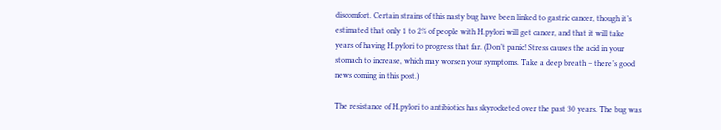discomfort. Certain strains of this nasty bug have been linked to gastric cancer, though it’s estimated that only 1 to 2% of people with H.pylori will get cancer, and that it will take years of having H.pylori to progress that far. (Don’t panic! Stress causes the acid in your stomach to increase, which may worsen your symptoms. Take a deep breath – there’s good news coming in this post.)

The resistance of H.pylori to antibiotics has skyrocketed over the past 30 years. The bug was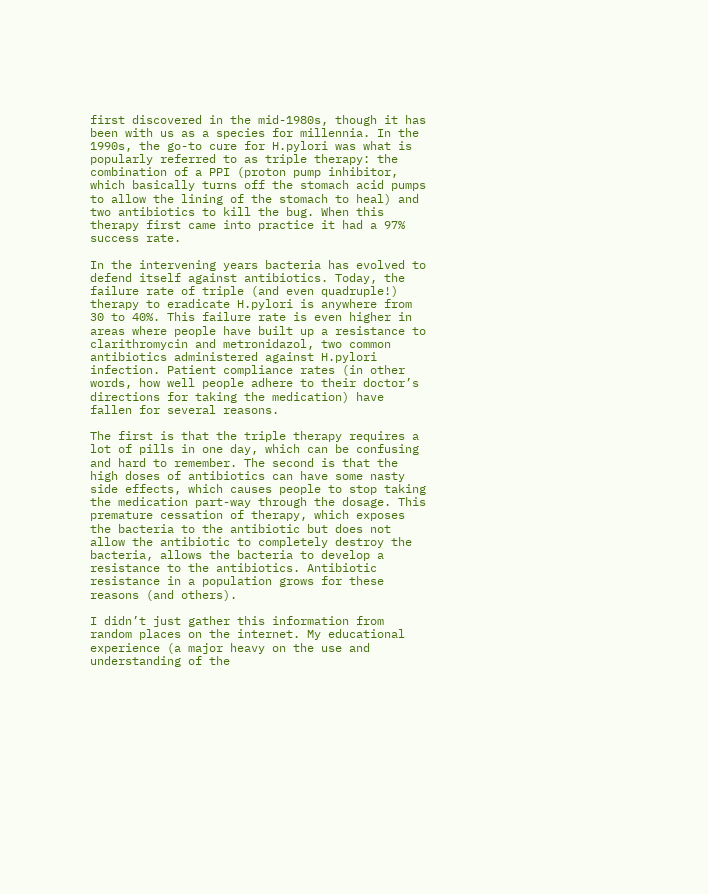first discovered in the mid-1980s, though it has been with us as a species for millennia. In the 1990s, the go-to cure for H.pylori was what is popularly referred to as triple therapy: the combination of a PPI (proton pump inhibitor, which basically turns off the stomach acid pumps to allow the lining of the stomach to heal) and two antibiotics to kill the bug. When this therapy first came into practice it had a 97% success rate.

In the intervening years bacteria has evolved to defend itself against antibiotics. Today, the failure rate of triple (and even quadruple!) therapy to eradicate H.pylori is anywhere from 30 to 40%. This failure rate is even higher in areas where people have built up a resistance to clarithromycin and metronidazol, two common antibiotics administered against H.pylori infection. Patient compliance rates (in other words, how well people adhere to their doctor’s directions for taking the medication) have fallen for several reasons.

The first is that the triple therapy requires a lot of pills in one day, which can be confusing and hard to remember. The second is that the high doses of antibiotics can have some nasty side effects, which causes people to stop taking the medication part-way through the dosage. This premature cessation of therapy, which exposes the bacteria to the antibiotic but does not allow the antibiotic to completely destroy the bacteria, allows the bacteria to develop a resistance to the antibiotics. Antibiotic resistance in a population grows for these reasons (and others).

I didn’t just gather this information from random places on the internet. My educational experience (a major heavy on the use and understanding of the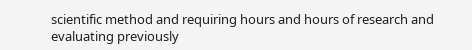scientific method and requiring hours and hours of research and evaluating previously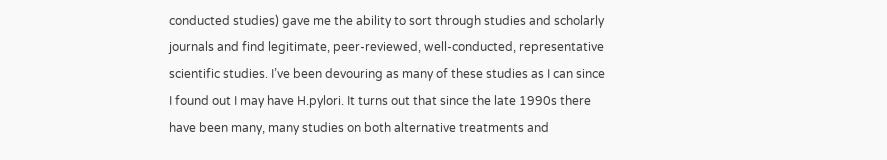conducted studies) gave me the ability to sort through studies and scholarly journals and find legitimate, peer-reviewed, well-conducted, representative scientific studies. I’ve been devouring as many of these studies as I can since I found out I may have H.pylori. It turns out that since the late 1990s there have been many, many studies on both alternative treatments and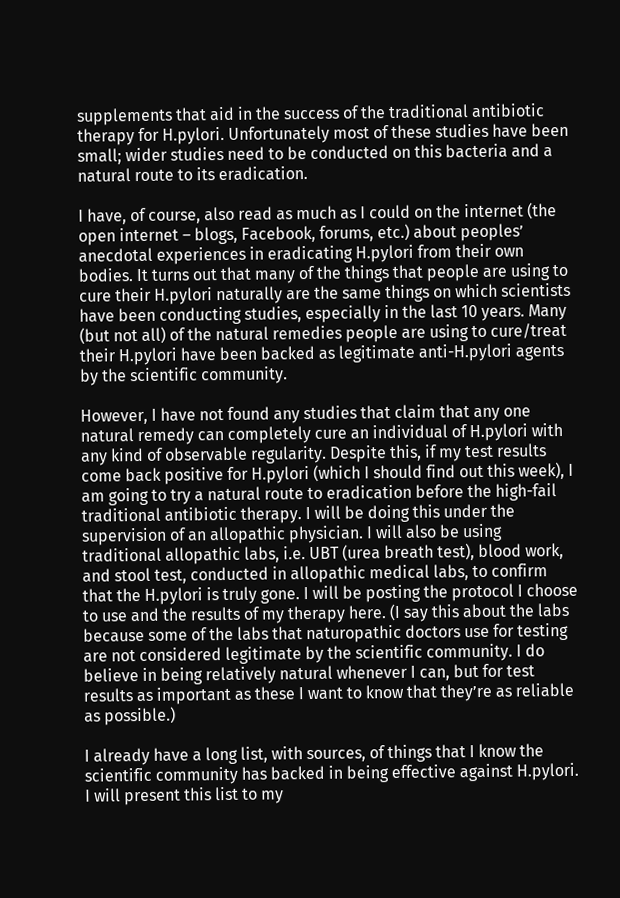supplements that aid in the success of the traditional antibiotic therapy for H.pylori. Unfortunately most of these studies have been small; wider studies need to be conducted on this bacteria and a natural route to its eradication.

I have, of course, also read as much as I could on the internet (the open internet – blogs, Facebook, forums, etc.) about peoples’ anecdotal experiences in eradicating H.pylori from their own bodies. It turns out that many of the things that people are using to cure their H.pylori naturally are the same things on which scientists have been conducting studies, especially in the last 10 years. Many (but not all) of the natural remedies people are using to cure/treat their H.pylori have been backed as legitimate anti-H.pylori agents by the scientific community.

However, I have not found any studies that claim that any one natural remedy can completely cure an individual of H.pylori with any kind of observable regularity. Despite this, if my test results come back positive for H.pylori (which I should find out this week), I am going to try a natural route to eradication before the high-fail traditional antibiotic therapy. I will be doing this under the supervision of an allopathic physician. I will also be using traditional allopathic labs, i.e. UBT (urea breath test), blood work, and stool test, conducted in allopathic medical labs, to confirm that the H.pylori is truly gone. I will be posting the protocol I choose to use and the results of my therapy here. (I say this about the labs because some of the labs that naturopathic doctors use for testing are not considered legitimate by the scientific community. I do believe in being relatively natural whenever I can, but for test results as important as these I want to know that they’re as reliable as possible.)

I already have a long list, with sources, of things that I know the scientific community has backed in being effective against H.pylori. I will present this list to my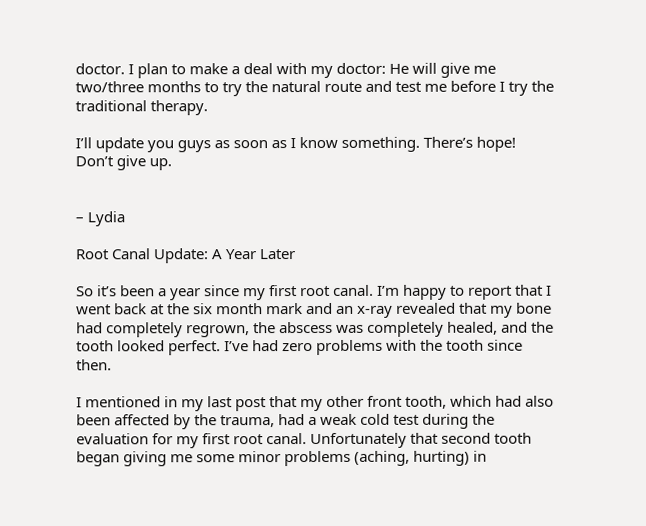doctor. I plan to make a deal with my doctor: He will give me two/three months to try the natural route and test me before I try the traditional therapy.

I’ll update you guys as soon as I know something. There’s hope! Don’t give up.


– Lydia

Root Canal Update: A Year Later

So it’s been a year since my first root canal. I’m happy to report that I went back at the six month mark and an x-ray revealed that my bone had completely regrown, the abscess was completely healed, and the tooth looked perfect. I’ve had zero problems with the tooth since then.

I mentioned in my last post that my other front tooth, which had also been affected by the trauma, had a weak cold test during the evaluation for my first root canal. Unfortunately that second tooth began giving me some minor problems (aching, hurting) in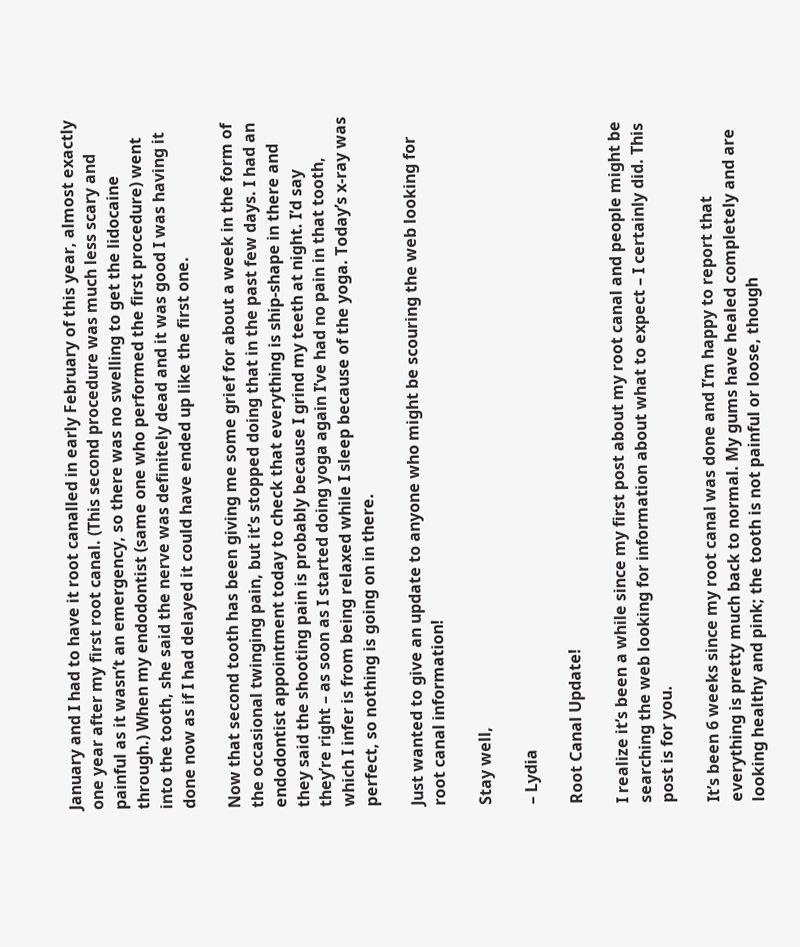January and I had to have it root canalled in early February of this year, almost exactly one year after my first root canal. (This second procedure was much less scary and painful as it wasn’t an emergency, so there was no swelling to get the lidocaine through.) When my endodontist (same one who performed the first procedure) went into the tooth, she said the nerve was definitely dead and it was good I was having it done now as if I had delayed it could have ended up like the first one.

Now that second tooth has been giving me some grief for about a week in the form of the occasional twinging pain, but it’s stopped doing that in the past few days. I had an endodontist appointment today to check that everything is ship-shape in there and they said the shooting pain is probably because I grind my teeth at night. I’d say they’re right – as soon as I started doing yoga again I’ve had no pain in that tooth, which I infer is from being relaxed while I sleep because of the yoga. Today’s x-ray was perfect, so nothing is going on in there.

Just wanted to give an update to anyone who might be scouring the web looking for root canal information!

Stay well,

– Lydia

Root Canal Update!

I realize it’s been a while since my first post about my root canal and people might be searching the web looking for information about what to expect – I certainly did. This post is for you.

It’s been 6 weeks since my root canal was done and I’m happy to report that everything is pretty much back to normal. My gums have healed completely and are looking healthy and pink; the tooth is not painful or loose, though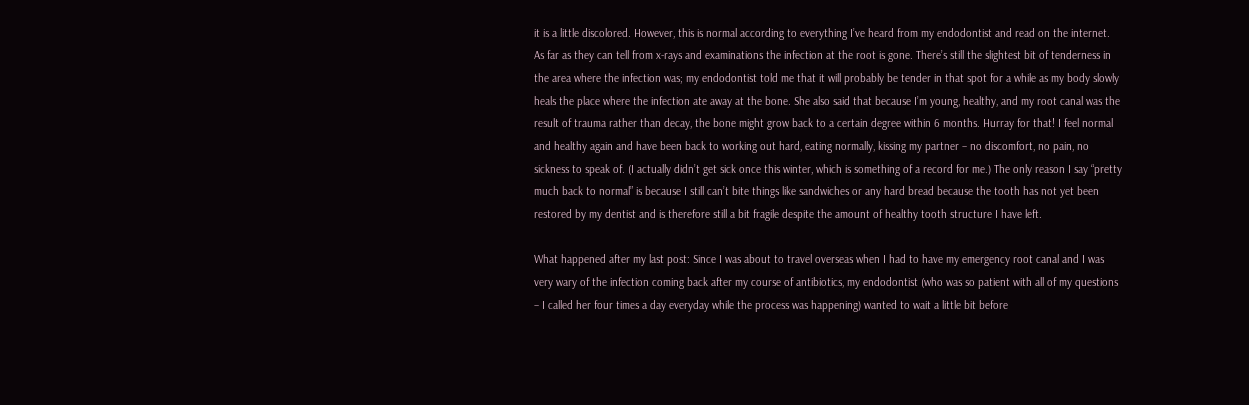it is a little discolored. However, this is normal according to everything I’ve heard from my endodontist and read on the internet. As far as they can tell from x-rays and examinations the infection at the root is gone. There’s still the slightest bit of tenderness in the area where the infection was; my endodontist told me that it will probably be tender in that spot for a while as my body slowly heals the place where the infection ate away at the bone. She also said that because I’m young, healthy, and my root canal was the result of trauma rather than decay, the bone might grow back to a certain degree within 6 months. Hurray for that! I feel normal and healthy again and have been back to working out hard, eating normally, kissing my partner – no discomfort, no pain, no sickness to speak of. (I actually didn’t get sick once this winter, which is something of a record for me.) The only reason I say “pretty much back to normal” is because I still can’t bite things like sandwiches or any hard bread because the tooth has not yet been restored by my dentist and is therefore still a bit fragile despite the amount of healthy tooth structure I have left.

What happened after my last post: Since I was about to travel overseas when I had to have my emergency root canal and I was very wary of the infection coming back after my course of antibiotics, my endodontist (who was so patient with all of my questions – I called her four times a day everyday while the process was happening) wanted to wait a little bit before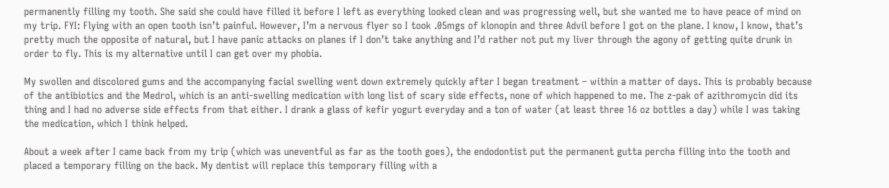permanently filling my tooth. She said she could have filled it before I left as everything looked clean and was progressing well, but she wanted me to have peace of mind on my trip. FYI: Flying with an open tooth isn’t painful. However, I’m a nervous flyer so I took .05mgs of klonopin and three Advil before I got on the plane. I know, I know, that’s pretty much the opposite of natural, but I have panic attacks on planes if I don’t take anything and I’d rather not put my liver through the agony of getting quite drunk in order to fly. This is my alternative until I can get over my phobia.

My swollen and discolored gums and the accompanying facial swelling went down extremely quickly after I began treatment – within a matter of days. This is probably because of the antibiotics and the Medrol, which is an anti-swelling medication with long list of scary side effects, none of which happened to me. The z-pak of azithromycin did its thing and I had no adverse side effects from that either. I drank a glass of kefir yogurt everyday and a ton of water (at least three 16 oz bottles a day) while I was taking the medication, which I think helped.

About a week after I came back from my trip (which was uneventful as far as the tooth goes), the endodontist put the permanent gutta percha filling into the tooth and placed a temporary filling on the back. My dentist will replace this temporary filling with a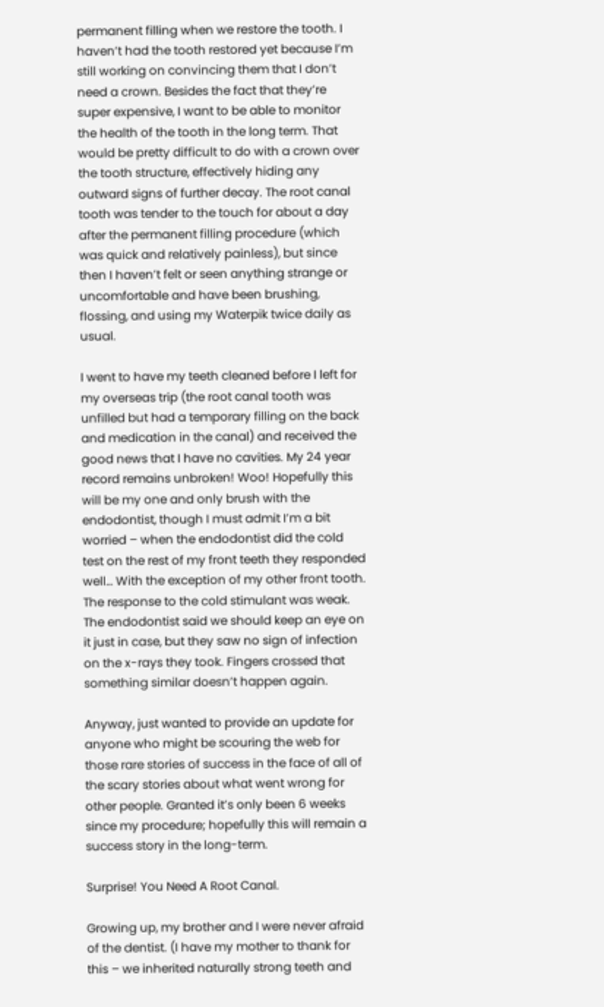permanent filling when we restore the tooth. I haven’t had the tooth restored yet because I’m still working on convincing them that I don’t need a crown. Besides the fact that they’re super expensive, I want to be able to monitor the health of the tooth in the long term. That would be pretty difficult to do with a crown over the tooth structure, effectively hiding any outward signs of further decay. The root canal tooth was tender to the touch for about a day after the permanent filling procedure (which was quick and relatively painless), but since then I haven’t felt or seen anything strange or uncomfortable and have been brushing, flossing, and using my Waterpik twice daily as usual.

I went to have my teeth cleaned before I left for my overseas trip (the root canal tooth was unfilled but had a temporary filling on the back and medication in the canal) and received the good news that I have no cavities. My 24 year record remains unbroken! Woo! Hopefully this will be my one and only brush with the endodontist, though I must admit I’m a bit worried – when the endodontist did the cold test on the rest of my front teeth they responded well… With the exception of my other front tooth. The response to the cold stimulant was weak. The endodontist said we should keep an eye on it just in case, but they saw no sign of infection on the x-rays they took. Fingers crossed that something similar doesn’t happen again.

Anyway, just wanted to provide an update for anyone who might be scouring the web for those rare stories of success in the face of all of the scary stories about what went wrong for other people. Granted it’s only been 6 weeks since my procedure; hopefully this will remain a success story in the long-term.

Surprise! You Need A Root Canal.

Growing up, my brother and I were never afraid of the dentist. (I have my mother to thank for this – we inherited naturally strong teeth and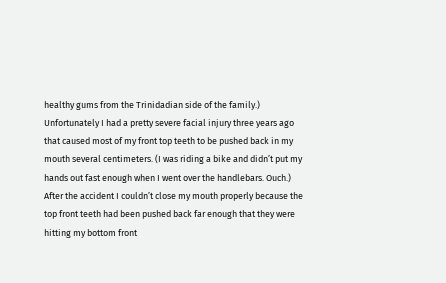healthy gums from the Trinidadian side of the family.) Unfortunately I had a pretty severe facial injury three years ago that caused most of my front top teeth to be pushed back in my mouth several centimeters. (I was riding a bike and didn’t put my hands out fast enough when I went over the handlebars. Ouch.) After the accident I couldn’t close my mouth properly because the top front teeth had been pushed back far enough that they were hitting my bottom front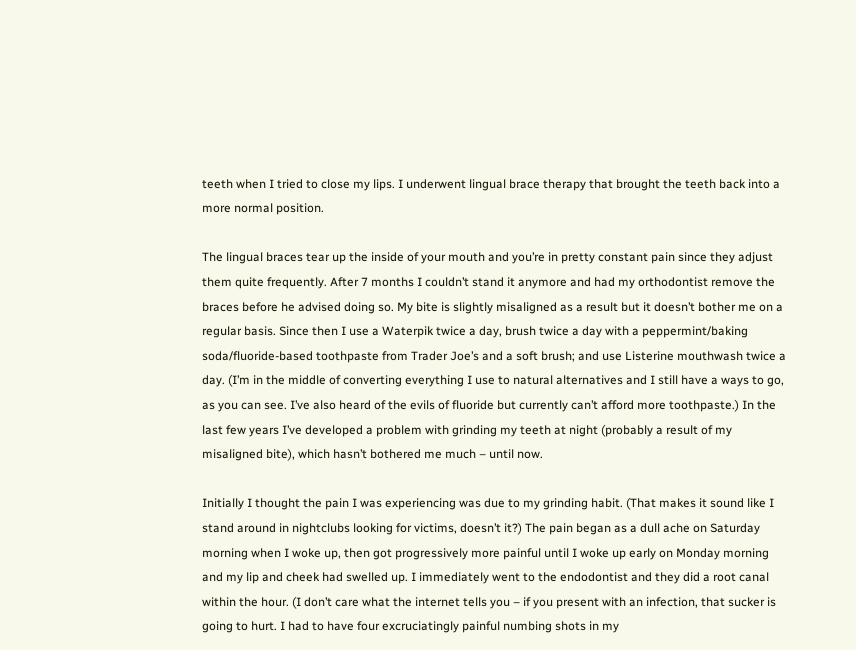teeth when I tried to close my lips. I underwent lingual brace therapy that brought the teeth back into a more normal position.

The lingual braces tear up the inside of your mouth and you’re in pretty constant pain since they adjust them quite frequently. After 7 months I couldn’t stand it anymore and had my orthodontist remove the braces before he advised doing so. My bite is slightly misaligned as a result but it doesn’t bother me on a regular basis. Since then I use a Waterpik twice a day, brush twice a day with a peppermint/baking soda/fluoride-based toothpaste from Trader Joe’s and a soft brush; and use Listerine mouthwash twice a day. (I’m in the middle of converting everything I use to natural alternatives and I still have a ways to go, as you can see. I’ve also heard of the evils of fluoride but currently can’t afford more toothpaste.) In the last few years I’ve developed a problem with grinding my teeth at night (probably a result of my misaligned bite), which hasn’t bothered me much – until now.

Initially I thought the pain I was experiencing was due to my grinding habit. (That makes it sound like I stand around in nightclubs looking for victims, doesn’t it?) The pain began as a dull ache on Saturday morning when I woke up, then got progressively more painful until I woke up early on Monday morning and my lip and cheek had swelled up. I immediately went to the endodontist and they did a root canal within the hour. (I don’t care what the internet tells you – if you present with an infection, that sucker is going to hurt. I had to have four excruciatingly painful numbing shots in my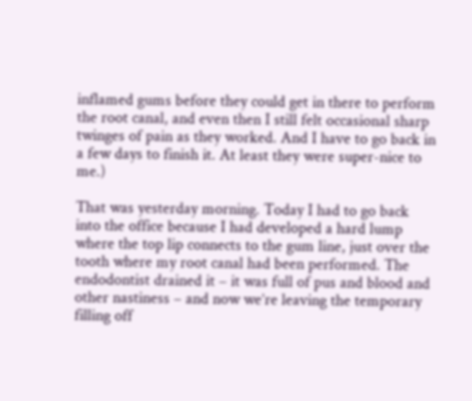inflamed gums before they could get in there to perform the root canal, and even then I still felt occasional sharp twinges of pain as they worked. And I have to go back in a few days to finish it. At least they were super-nice to me.)

That was yesterday morning. Today I had to go back into the office because I had developed a hard lump where the top lip connects to the gum line, just over the tooth where my root canal had been performed. The endodontist drained it – it was full of pus and blood and other nastiness – and now we’re leaving the temporary filling off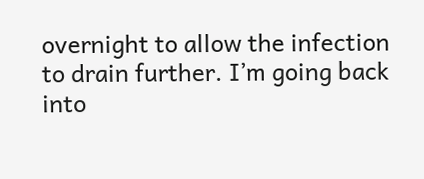overnight to allow the infection to drain further. I’m going back into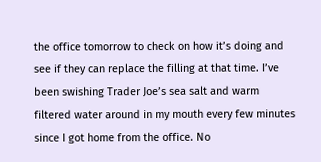the office tomorrow to check on how it’s doing and see if they can replace the filling at that time. I’ve been swishing Trader Joe’s sea salt and warm filtered water around in my mouth every few minutes since I got home from the office. No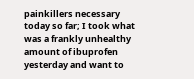painkillers necessary today so far; I took what was a frankly unhealthy amount of ibuprofen yesterday and want to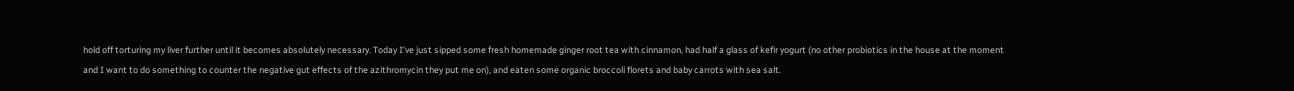hold off torturing my liver further until it becomes absolutely necessary. Today I’ve just sipped some fresh homemade ginger root tea with cinnamon, had half a glass of kefir yogurt (no other probiotics in the house at the moment and I want to do something to counter the negative gut effects of the azithromycin they put me on), and eaten some organic broccoli florets and baby carrots with sea salt.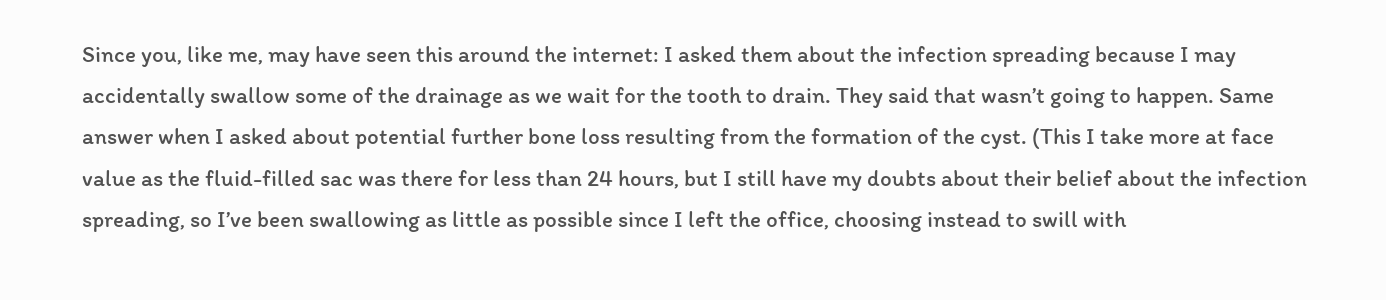Since you, like me, may have seen this around the internet: I asked them about the infection spreading because I may accidentally swallow some of the drainage as we wait for the tooth to drain. They said that wasn’t going to happen. Same answer when I asked about potential further bone loss resulting from the formation of the cyst. (This I take more at face value as the fluid-filled sac was there for less than 24 hours, but I still have my doubts about their belief about the infection spreading, so I’ve been swallowing as little as possible since I left the office, choosing instead to swill with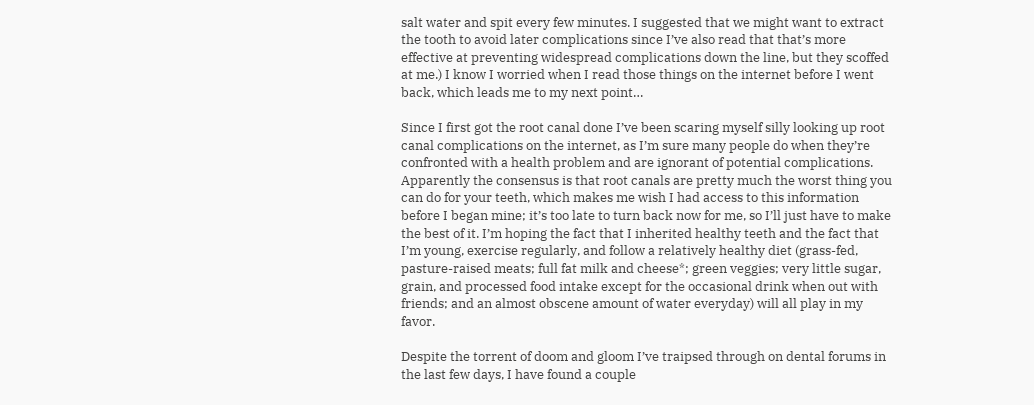salt water and spit every few minutes. I suggested that we might want to extract the tooth to avoid later complications since I’ve also read that that’s more effective at preventing widespread complications down the line, but they scoffed at me.) I know I worried when I read those things on the internet before I went back, which leads me to my next point…

Since I first got the root canal done I’ve been scaring myself silly looking up root canal complications on the internet, as I’m sure many people do when they’re confronted with a health problem and are ignorant of potential complications. Apparently the consensus is that root canals are pretty much the worst thing you can do for your teeth, which makes me wish I had access to this information before I began mine; it’s too late to turn back now for me, so I’ll just have to make the best of it. I’m hoping the fact that I inherited healthy teeth and the fact that I’m young, exercise regularly, and follow a relatively healthy diet (grass-fed, pasture-raised meats; full fat milk and cheese*; green veggies; very little sugar, grain, and processed food intake except for the occasional drink when out with friends; and an almost obscene amount of water everyday) will all play in my favor.

Despite the torrent of doom and gloom I’ve traipsed through on dental forums in the last few days, I have found a couple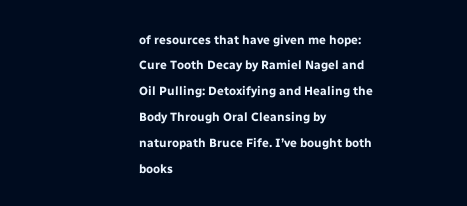of resources that have given me hope: Cure Tooth Decay by Ramiel Nagel and Oil Pulling: Detoxifying and Healing the Body Through Oral Cleansing by naturopath Bruce Fife. I’ve bought both books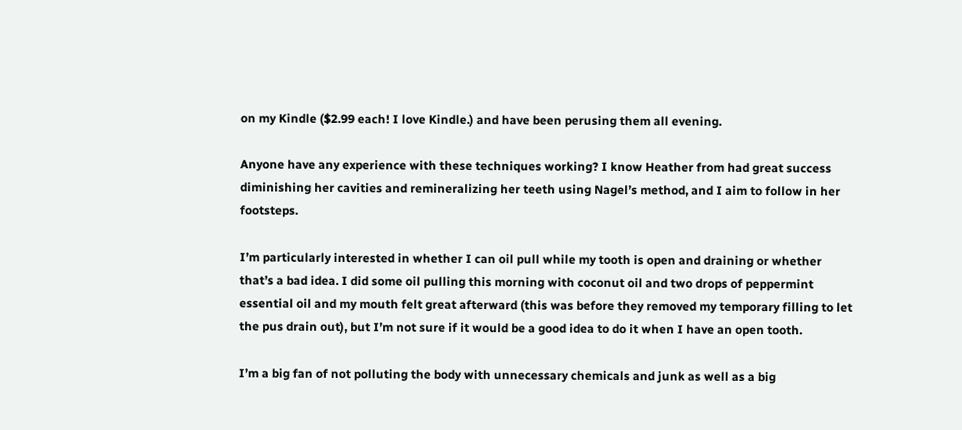on my Kindle ($2.99 each! I love Kindle.) and have been perusing them all evening.

Anyone have any experience with these techniques working? I know Heather from had great success diminishing her cavities and remineralizing her teeth using Nagel’s method, and I aim to follow in her footsteps.

I’m particularly interested in whether I can oil pull while my tooth is open and draining or whether that’s a bad idea. I did some oil pulling this morning with coconut oil and two drops of peppermint essential oil and my mouth felt great afterward (this was before they removed my temporary filling to let the pus drain out), but I’m not sure if it would be a good idea to do it when I have an open tooth.

I’m a big fan of not polluting the body with unnecessary chemicals and junk as well as a big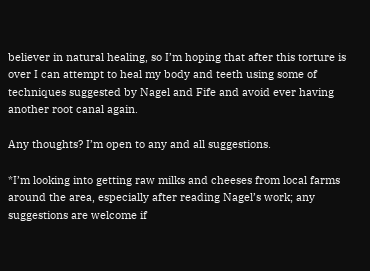believer in natural healing, so I’m hoping that after this torture is over I can attempt to heal my body and teeth using some of techniques suggested by Nagel and Fife and avoid ever having another root canal again.

Any thoughts? I’m open to any and all suggestions.

*I’m looking into getting raw milks and cheeses from local farms around the area, especially after reading Nagel’s work; any suggestions are welcome if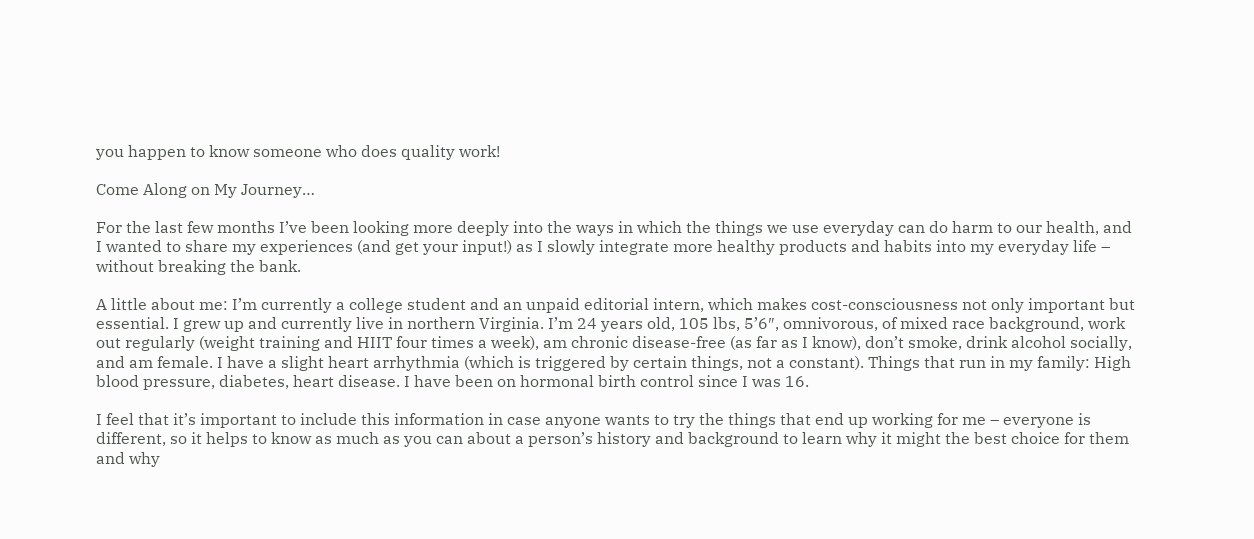you happen to know someone who does quality work!

Come Along on My Journey…

For the last few months I’ve been looking more deeply into the ways in which the things we use everyday can do harm to our health, and I wanted to share my experiences (and get your input!) as I slowly integrate more healthy products and habits into my everyday life – without breaking the bank.

A little about me: I’m currently a college student and an unpaid editorial intern, which makes cost-consciousness not only important but essential. I grew up and currently live in northern Virginia. I’m 24 years old, 105 lbs, 5’6″, omnivorous, of mixed race background, work out regularly (weight training and HIIT four times a week), am chronic disease-free (as far as I know), don’t smoke, drink alcohol socially, and am female. I have a slight heart arrhythmia (which is triggered by certain things, not a constant). Things that run in my family: High blood pressure, diabetes, heart disease. I have been on hormonal birth control since I was 16.

I feel that it’s important to include this information in case anyone wants to try the things that end up working for me – everyone is different, so it helps to know as much as you can about a person’s history and background to learn why it might the best choice for them and why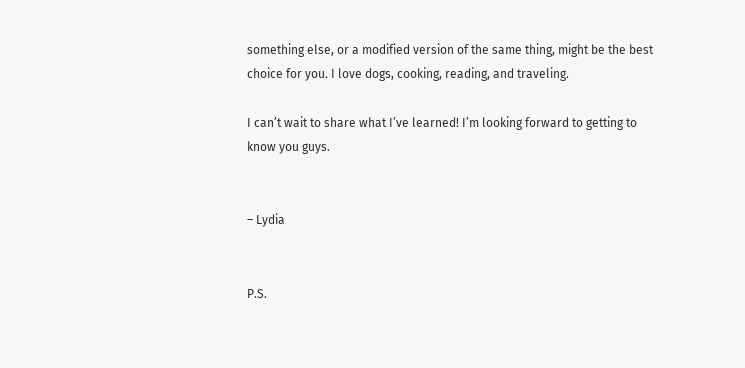something else, or a modified version of the same thing, might be the best choice for you. I love dogs, cooking, reading, and traveling.

I can’t wait to share what I’ve learned! I’m looking forward to getting to know you guys.


– Lydia


P.S.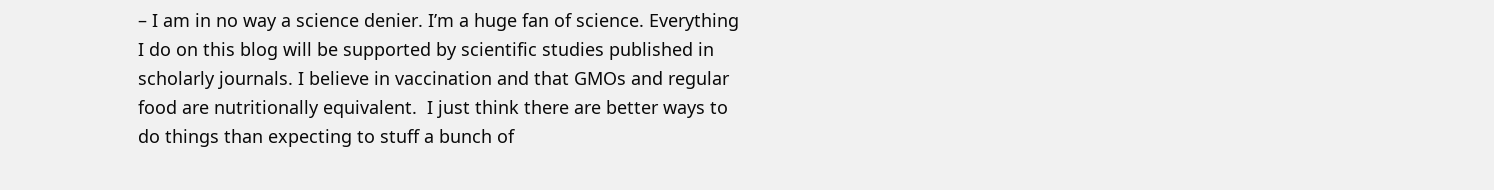– I am in no way a science denier. I’m a huge fan of science. Everything I do on this blog will be supported by scientific studies published in scholarly journals. I believe in vaccination and that GMOs and regular food are nutritionally equivalent.  I just think there are better ways to do things than expecting to stuff a bunch of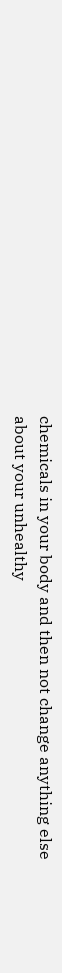chemicals in your body and then not change anything else about your unhealthy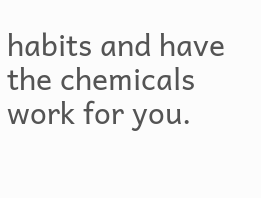habits and have the chemicals work for you.